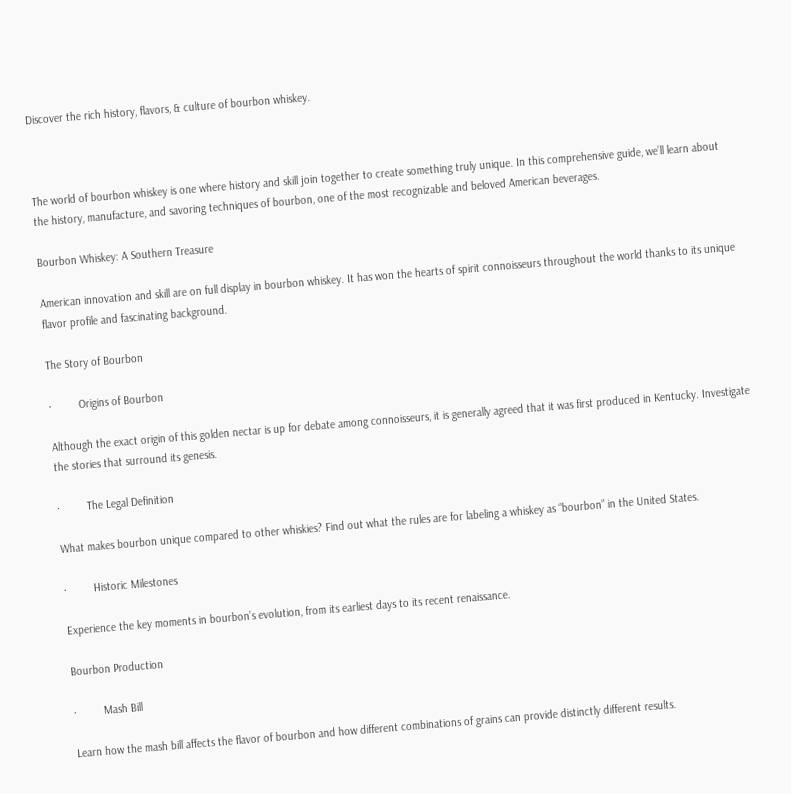Discover the rich history, flavors, & culture of bourbon whiskey.



The world of bourbon whiskey is one where history and skill join together to create something truly unique. In this comprehensive guide, we’ll learn about the history, manufacture, and savoring techniques of bourbon, one of the most recognizable and beloved American beverages.

Bourbon Whiskey: A Southern Treasure

American innovation and skill are on full display in bourbon whiskey. It has won the hearts of spirit connoisseurs throughout the world thanks to its unique flavor profile and fascinating background.

The Story of Bourbon

·         Origins of Bourbon

Although the exact origin of this golden nectar is up for debate among connoisseurs, it is generally agreed that it was first produced in Kentucky. Investigate the stories that surround its genesis.

·         The Legal Definition

What makes bourbon unique compared to other whiskies? Find out what the rules are for labeling a whiskey as “bourbon” in the United States.

·         Historic Milestones

Experience the key moments in bourbon’s evolution, from its earliest days to its recent renaissance.

Bourbon Production

·         Mash Bill

Learn how the mash bill affects the flavor of bourbon and how different combinations of grains can provide distinctly different results.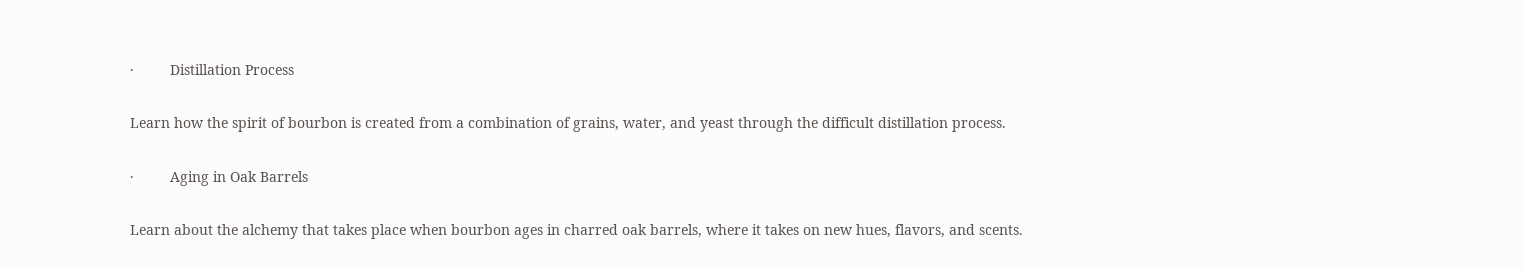·         Distillation Process

Learn how the spirit of bourbon is created from a combination of grains, water, and yeast through the difficult distillation process.

·         Aging in Oak Barrels

Learn about the alchemy that takes place when bourbon ages in charred oak barrels, where it takes on new hues, flavors, and scents.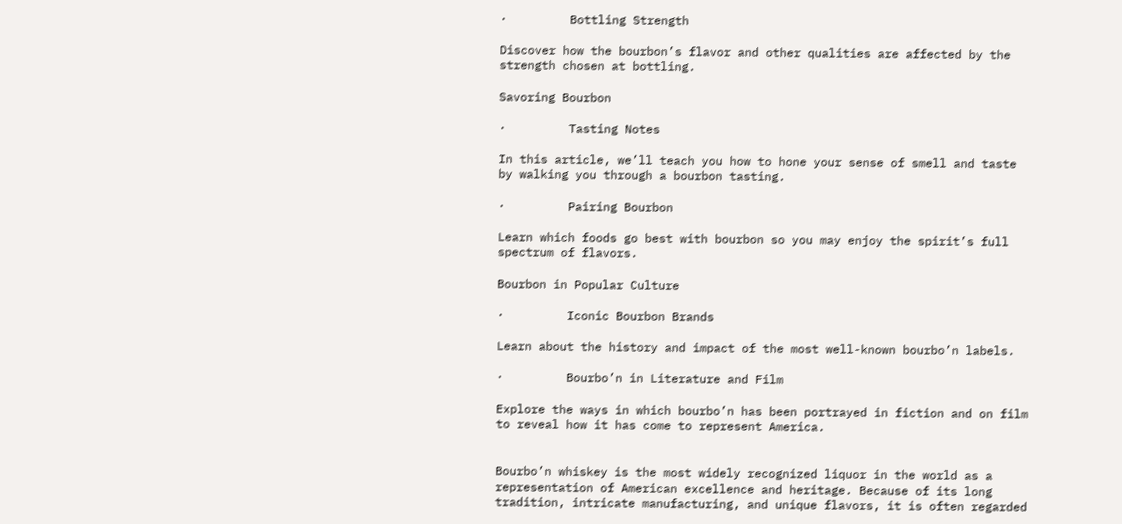·         Bottling Strength

Discover how the bourbon’s flavor and other qualities are affected by the strength chosen at bottling.

Savoring Bourbon

·         Tasting Notes

In this article, we’ll teach you how to hone your sense of smell and taste by walking you through a bourbon tasting.

·         Pairing Bourbon

Learn which foods go best with bourbon so you may enjoy the spirit’s full spectrum of flavors.

Bourbon in Popular Culture

·         Iconic Bourbon Brands

Learn about the history and impact of the most well-known bourbo’n labels.

·         Bourbo’n in Literature and Film

Explore the ways in which bourbo’n has been portrayed in fiction and on film to reveal how it has come to represent America.


Bourbo’n whiskey is the most widely recognized liquor in the world as a representation of American excellence and heritage. Because of its long tradition, intricate manufacturing, and unique flavors, it is often regarded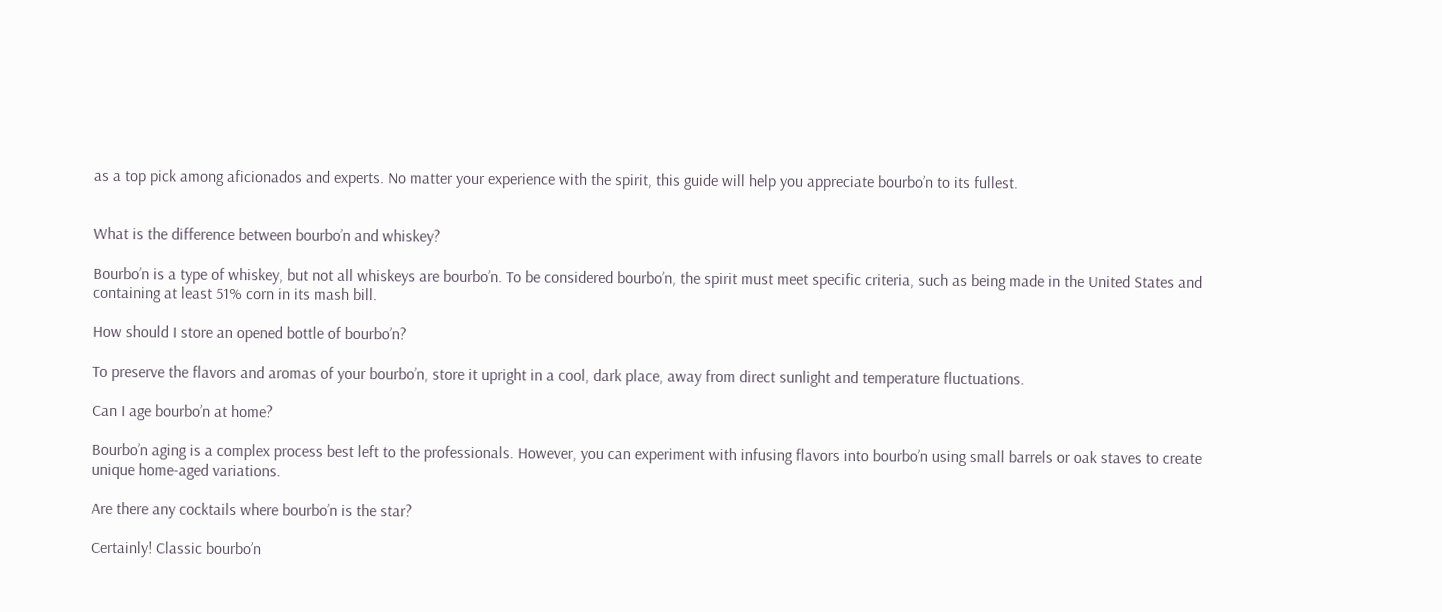as a top pick among aficionados and experts. No matter your experience with the spirit, this guide will help you appreciate bourbo’n to its fullest.


What is the difference between bourbo’n and whiskey?

Bourbo’n is a type of whiskey, but not all whiskeys are bourbo’n. To be considered bourbo’n, the spirit must meet specific criteria, such as being made in the United States and containing at least 51% corn in its mash bill.

How should I store an opened bottle of bourbo’n?

To preserve the flavors and aromas of your bourbo’n, store it upright in a cool, dark place, away from direct sunlight and temperature fluctuations.

Can I age bourbo’n at home?

Bourbo’n aging is a complex process best left to the professionals. However, you can experiment with infusing flavors into bourbo’n using small barrels or oak staves to create unique home-aged variations.

Are there any cocktails where bourbo’n is the star?

Certainly! Classic bourbo’n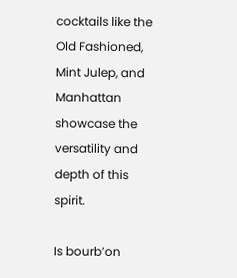cocktails like the Old Fashioned, Mint Julep, and Manhattan showcase the versatility and depth of this spirit.

Is bourb’on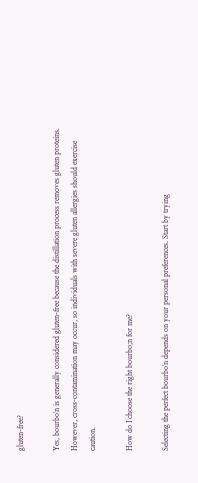gluten-free?

Yes, bourbo’n is generally considered gluten-free because the distillation process removes gluten proteins. However, cross-contamination may occur, so individuals with severe gluten allergies should exercise caution.

How do I choose the right bourbo;n for me?

Selecting the perfect bourbo’n depends on your personal preferences. Start by trying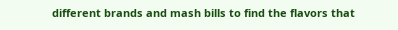different brands and mash bills to find the flavors that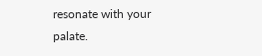resonate with your palate.